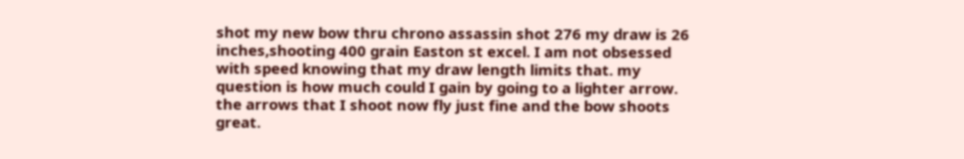shot my new bow thru chrono assassin shot 276 my draw is 26 inches,shooting 400 grain Easton st excel. I am not obsessed with speed knowing that my draw length limits that. my question is how much could I gain by going to a lighter arrow. the arrows that I shoot now fly just fine and the bow shoots great.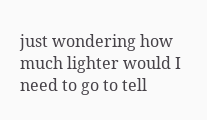just wondering how much lighter would I need to go to tell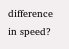difference in speed?